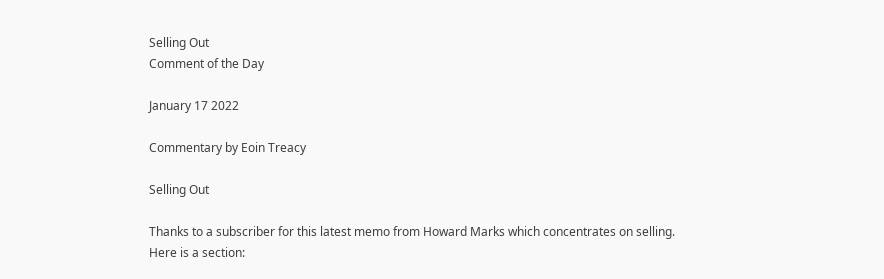Selling Out
Comment of the Day

January 17 2022

Commentary by Eoin Treacy

Selling Out

Thanks to a subscriber for this latest memo from Howard Marks which concentrates on selling. Here is a section: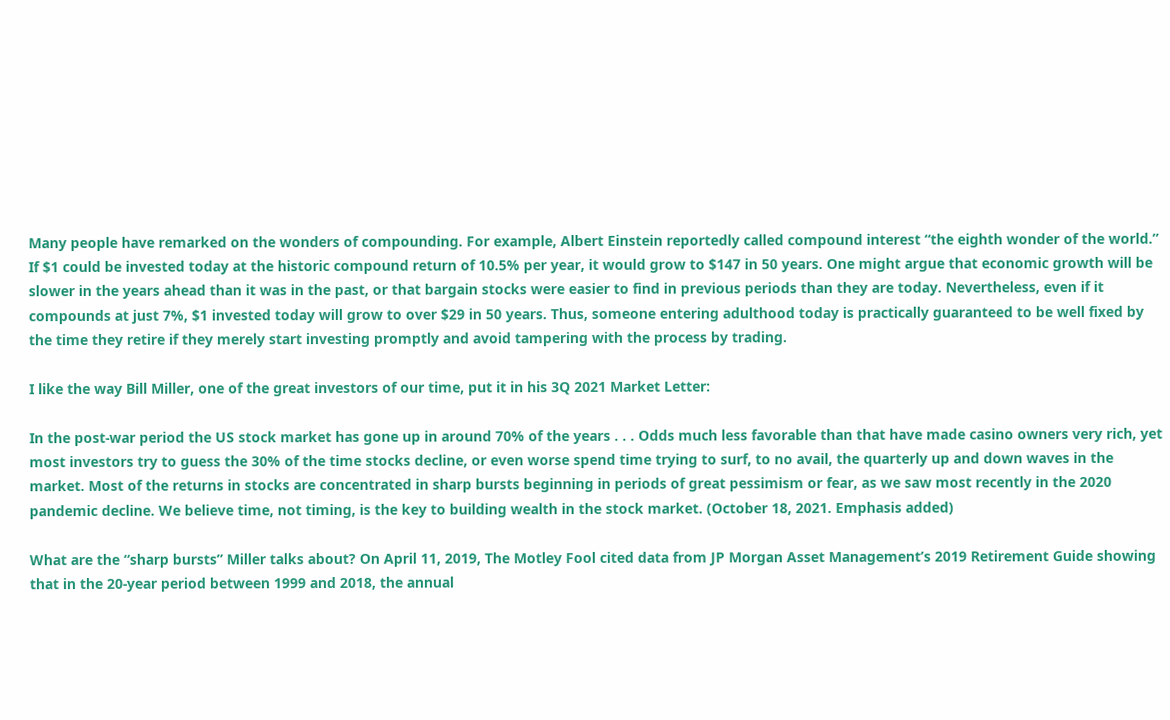Many people have remarked on the wonders of compounding. For example, Albert Einstein reportedly called compound interest “the eighth wonder of the world.” If $1 could be invested today at the historic compound return of 10.5% per year, it would grow to $147 in 50 years. One might argue that economic growth will be slower in the years ahead than it was in the past, or that bargain stocks were easier to find in previous periods than they are today. Nevertheless, even if it compounds at just 7%, $1 invested today will grow to over $29 in 50 years. Thus, someone entering adulthood today is practically guaranteed to be well fixed by the time they retire if they merely start investing promptly and avoid tampering with the process by trading.

I like the way Bill Miller, one of the great investors of our time, put it in his 3Q 2021 Market Letter:

In the post-war period the US stock market has gone up in around 70% of the years . . . Odds much less favorable than that have made casino owners very rich, yet most investors try to guess the 30% of the time stocks decline, or even worse spend time trying to surf, to no avail, the quarterly up and down waves in the market. Most of the returns in stocks are concentrated in sharp bursts beginning in periods of great pessimism or fear, as we saw most recently in the 2020 pandemic decline. We believe time, not timing, is the key to building wealth in the stock market. (October 18, 2021. Emphasis added)

What are the “sharp bursts” Miller talks about? On April 11, 2019, The Motley Fool cited data from JP Morgan Asset Management’s 2019 Retirement Guide showing that in the 20-year period between 1999 and 2018, the annual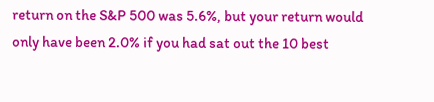return on the S&P 500 was 5.6%, but your return would only have been 2.0% if you had sat out the 10 best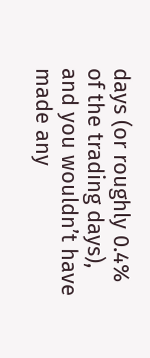days (or roughly 0.4% of the trading days), and you wouldn’t have made any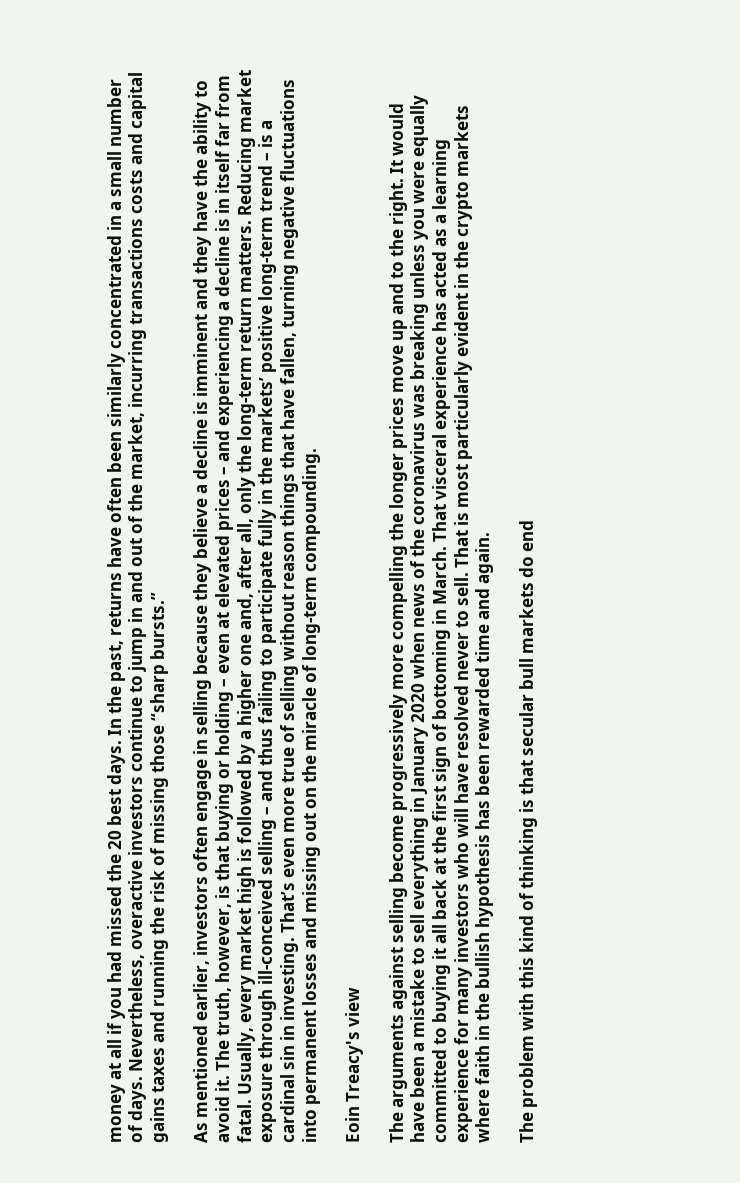money at all if you had missed the 20 best days. In the past, returns have often been similarly concentrated in a small number of days. Nevertheless, overactive investors continue to jump in and out of the market, incurring transactions costs and capital gains taxes and running the risk of missing those “sharp bursts.”

As mentioned earlier, investors often engage in selling because they believe a decline is imminent and they have the ability to avoid it. The truth, however, is that buying or holding – even at elevated prices – and experiencing a decline is in itself far from fatal. Usually, every market high is followed by a higher one and, after all, only the long-term return matters. Reducing market exposure through ill-conceived selling – and thus failing to participate fully in the markets’ positive long-term trend – is a cardinal sin in investing. That’s even more true of selling without reason things that have fallen, turning negative fluctuations into permanent losses and missing out on the miracle of long-term compounding.

Eoin Treacy's view

The arguments against selling become progressively more compelling the longer prices move up and to the right. It would have been a mistake to sell everything in January 2020 when news of the coronavirus was breaking unless you were equally committed to buying it all back at the first sign of bottoming in March. That visceral experience has acted as a learning experience for many investors who will have resolved never to sell. That is most particularly evident in the crypto markets where faith in the bullish hypothesis has been rewarded time and again.

The problem with this kind of thinking is that secular bull markets do end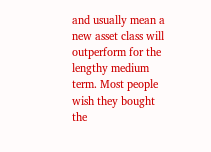and usually mean a new asset class will outperform for the lengthy medium term. Most people wish they bought the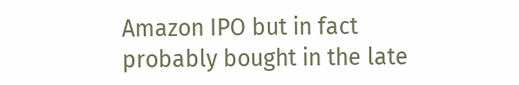Amazon IPO but in fact probably bought in the late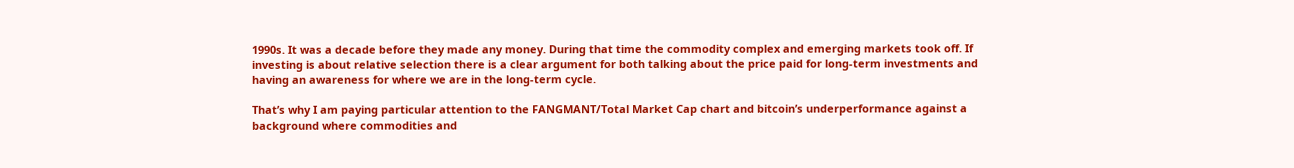1990s. It was a decade before they made any money. During that time the commodity complex and emerging markets took off. If investing is about relative selection there is a clear argument for both talking about the price paid for long-term investments and having an awareness for where we are in the long-term cycle.

That’s why I am paying particular attention to the FANGMANT/Total Market Cap chart and bitcoin’s underperformance against a background where commodities and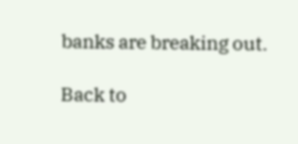banks are breaking out.

Back to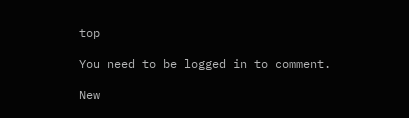top

You need to be logged in to comment.

New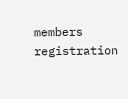members registration